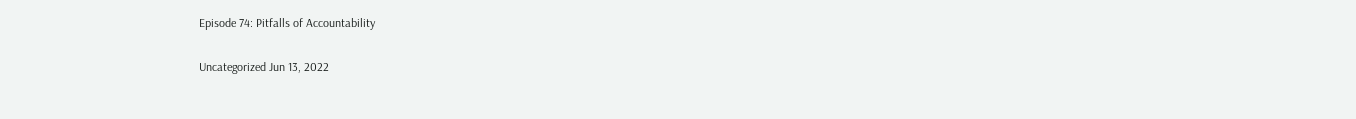Episode 74: Pitfalls of Accountability

Uncategorized Jun 13, 2022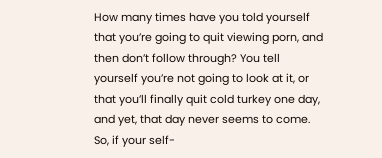How many times have you told yourself that you’re going to quit viewing porn, and then don’t follow through? You tell yourself you’re not going to look at it, or that you’ll finally quit cold turkey one day, and yet, that day never seems to come. So, if your self-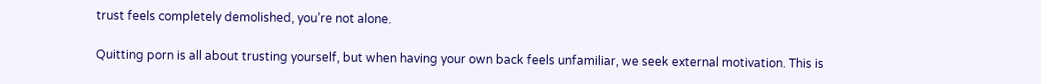trust feels completely demolished, you’re not alone.

Quitting porn is all about trusting yourself, but when having your own back feels unfamiliar, we seek external motivation. This is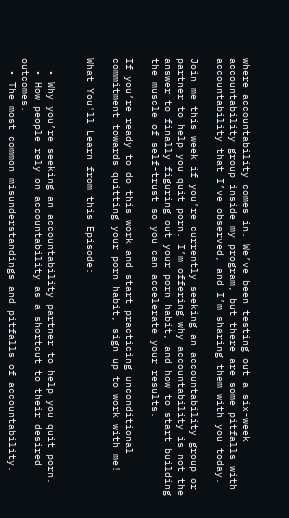where accountability comes in. We’ve been testing out a six-week accountability group inside my program, but there are some pitfalls with accountability that I’ve observed, and I’m sharing them with you today.

Join me this week if you’re currently seeking an accountability group or partner to help you quit porn. I’m offering why accountability is not the answer to finally figuring out your porn habit, and how to start building the muscle of self-trust so you can accelerate your results.

If you’re ready to do this work and start practicing unconditional commitment towards quitting your porn habit, sign up to work with me!

What You'll Learn from this Episode:


  • Why you’re seeking an accountability partner to help you quit porn.
  • How people rely on accountability as a shortcut to their desired outcomes.
  • The most common misunderstandings and pitfalls of accountability.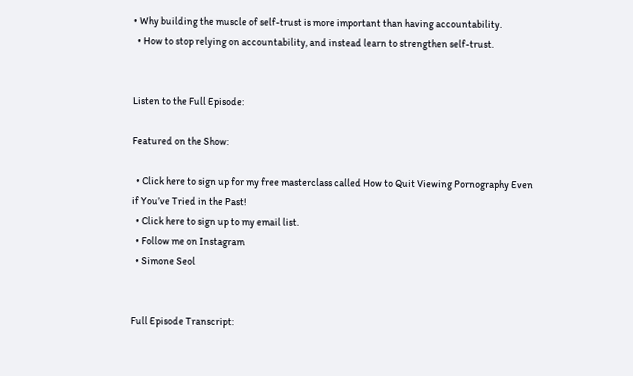• Why building the muscle of self-trust is more important than having accountability.
  • How to stop relying on accountability, and instead learn to strengthen self-trust.


Listen to the Full Episode:

Featured on the Show:

  • Click here to sign up for my free masterclass called How to Quit Viewing Pornography Even if You’ve Tried in the Past!
  • Click here to sign up to my email list.
  • Follow me on Instagram
  • Simone Seol


Full Episode Transcript: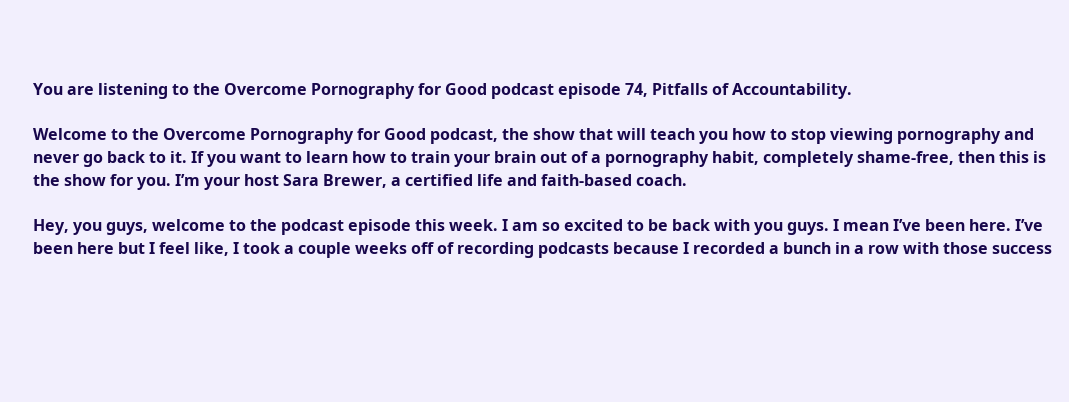You are listening to the Overcome Pornography for Good podcast episode 74, Pitfalls of Accountability.

Welcome to the Overcome Pornography for Good podcast, the show that will teach you how to stop viewing pornography and never go back to it. If you want to learn how to train your brain out of a pornography habit, completely shame-free, then this is the show for you. I’m your host Sara Brewer, a certified life and faith-based coach.

Hey, you guys, welcome to the podcast episode this week. I am so excited to be back with you guys. I mean I’ve been here. I’ve been here but I feel like, I took a couple weeks off of recording podcasts because I recorded a bunch in a row with those success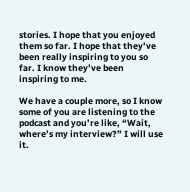stories. I hope that you enjoyed them so far. I hope that they’ve been really inspiring to you so far. I know they’ve been inspiring to me.

We have a couple more, so I know some of you are listening to the podcast and you’re like, “Wait, where’s my interview?” I will use it.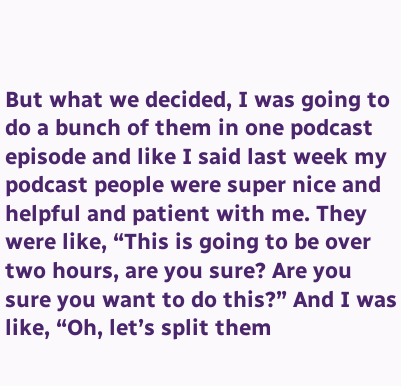But what we decided, I was going to do a bunch of them in one podcast episode and like I said last week my podcast people were super nice and helpful and patient with me. They were like, “This is going to be over two hours, are you sure? Are you sure you want to do this?” And I was like, “Oh, let’s split them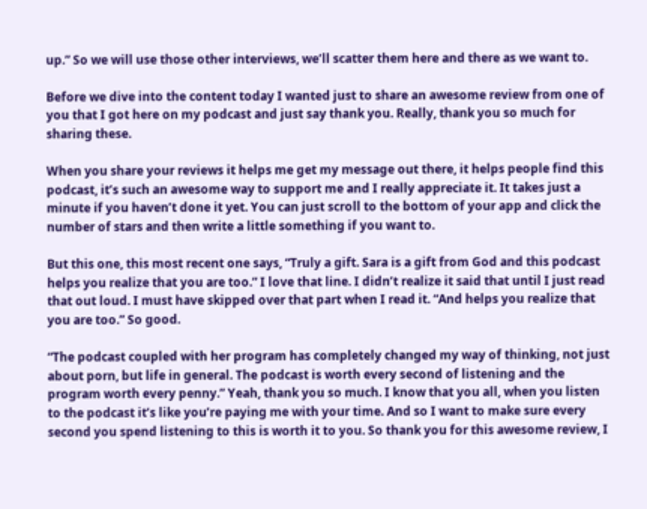up.” So we will use those other interviews, we’ll scatter them here and there as we want to.

Before we dive into the content today I wanted just to share an awesome review from one of you that I got here on my podcast and just say thank you. Really, thank you so much for sharing these.

When you share your reviews it helps me get my message out there, it helps people find this podcast, it’s such an awesome way to support me and I really appreciate it. It takes just a minute if you haven’t done it yet. You can just scroll to the bottom of your app and click the number of stars and then write a little something if you want to.

But this one, this most recent one says, “Truly a gift. Sara is a gift from God and this podcast helps you realize that you are too.” I love that line. I didn’t realize it said that until I just read that out loud. I must have skipped over that part when I read it. “And helps you realize that you are too.” So good.

“The podcast coupled with her program has completely changed my way of thinking, not just about porn, but life in general. The podcast is worth every second of listening and the program worth every penny.” Yeah, thank you so much. I know that you all, when you listen to the podcast it’s like you’re paying me with your time. And so I want to make sure every second you spend listening to this is worth it to you. So thank you for this awesome review, I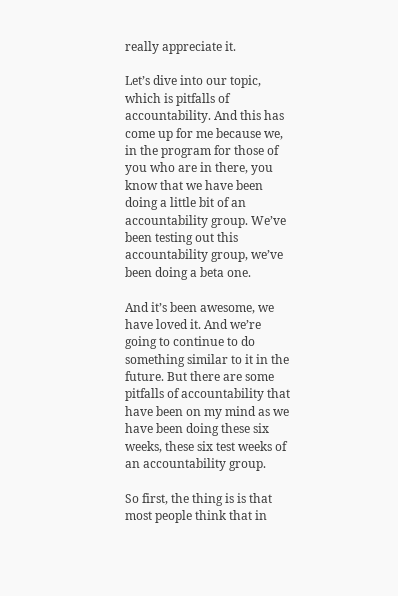really appreciate it.

Let’s dive into our topic, which is pitfalls of accountability. And this has come up for me because we, in the program for those of you who are in there, you know that we have been doing a little bit of an accountability group. We’ve been testing out this accountability group, we’ve been doing a beta one.

And it’s been awesome, we have loved it. And we’re going to continue to do something similar to it in the future. But there are some pitfalls of accountability that have been on my mind as we have been doing these six weeks, these six test weeks of an accountability group.

So first, the thing is is that most people think that in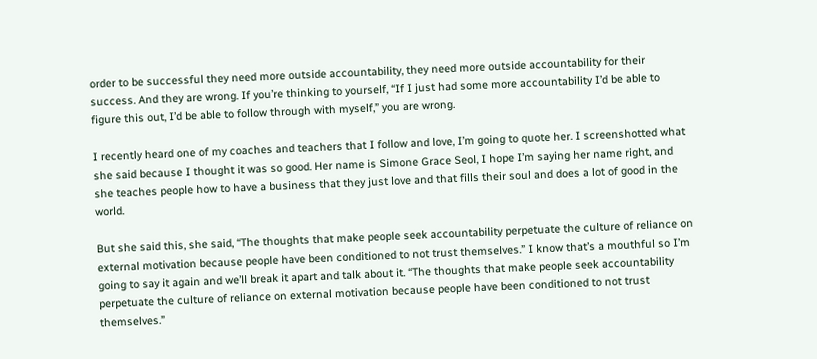order to be successful they need more outside accountability, they need more outside accountability for their success. And they are wrong. If you’re thinking to yourself, “If I just had some more accountability I’d be able to figure this out, I’d be able to follow through with myself,” you are wrong.

I recently heard one of my coaches and teachers that I follow and love, I’m going to quote her. I screenshotted what she said because I thought it was so good. Her name is Simone Grace Seol, I hope I’m saying her name right, and she teaches people how to have a business that they just love and that fills their soul and does a lot of good in the world.

But she said this, she said, “The thoughts that make people seek accountability perpetuate the culture of reliance on external motivation because people have been conditioned to not trust themselves.” I know that’s a mouthful so I’m going to say it again and we’ll break it apart and talk about it. “The thoughts that make people seek accountability perpetuate the culture of reliance on external motivation because people have been conditioned to not trust themselves.”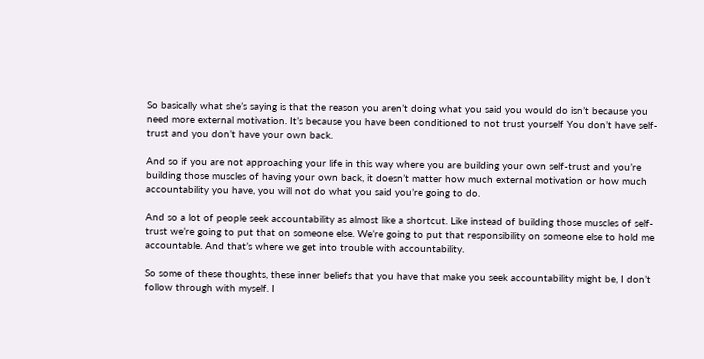So basically what she’s saying is that the reason you aren’t doing what you said you would do isn’t because you need more external motivation. It’s because you have been conditioned to not trust yourself You don’t have self- trust and you don’t have your own back.

And so if you are not approaching your life in this way where you are building your own self-trust and you’re building those muscles of having your own back, it doesn’t matter how much external motivation or how much accountability you have, you will not do what you said you’re going to do.

And so a lot of people seek accountability as almost like a shortcut. Like instead of building those muscles of self-trust we’re going to put that on someone else. We’re going to put that responsibility on someone else to hold me accountable. And that’s where we get into trouble with accountability.

So some of these thoughts, these inner beliefs that you have that make you seek accountability might be, I don’t follow through with myself. I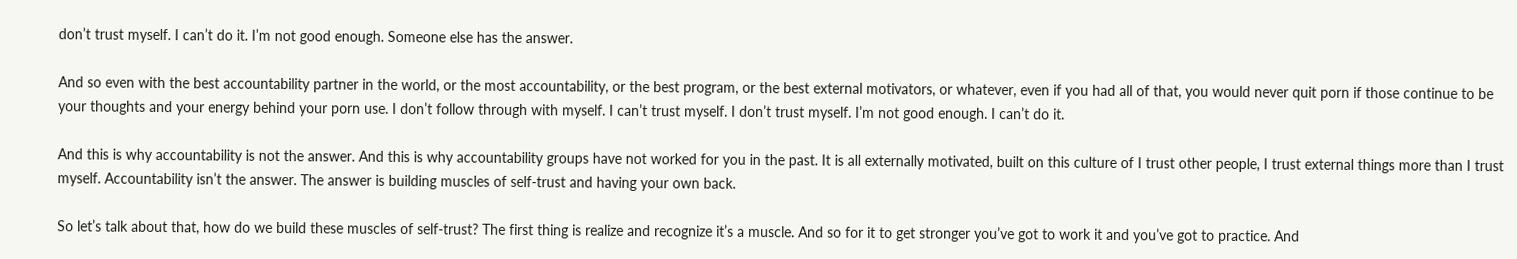don’t trust myself. I can’t do it. I’m not good enough. Someone else has the answer.

And so even with the best accountability partner in the world, or the most accountability, or the best program, or the best external motivators, or whatever, even if you had all of that, you would never quit porn if those continue to be your thoughts and your energy behind your porn use. I don’t follow through with myself. I can’t trust myself. I don’t trust myself. I’m not good enough. I can’t do it.

And this is why accountability is not the answer. And this is why accountability groups have not worked for you in the past. It is all externally motivated, built on this culture of I trust other people, I trust external things more than I trust myself. Accountability isn’t the answer. The answer is building muscles of self-trust and having your own back.

So let’s talk about that, how do we build these muscles of self-trust? The first thing is realize and recognize it’s a muscle. And so for it to get stronger you’ve got to work it and you’ve got to practice. And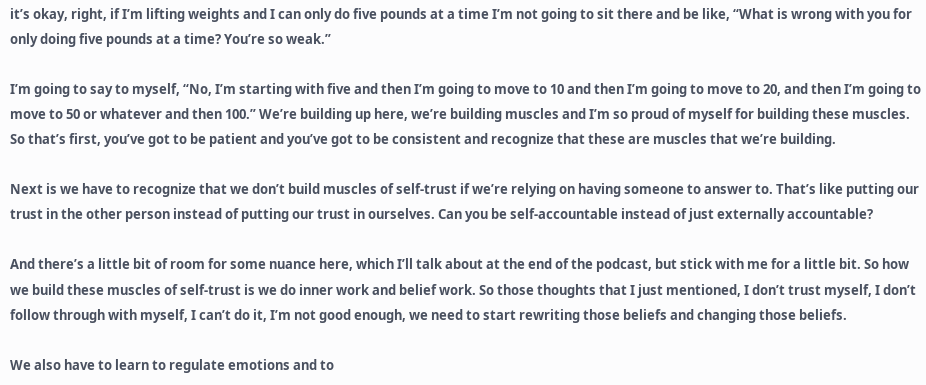it’s okay, right, if I’m lifting weights and I can only do five pounds at a time I’m not going to sit there and be like, “What is wrong with you for only doing five pounds at a time? You’re so weak.”

I’m going to say to myself, “No, I’m starting with five and then I’m going to move to 10 and then I’m going to move to 20, and then I’m going to move to 50 or whatever and then 100.” We’re building up here, we’re building muscles and I’m so proud of myself for building these muscles. So that’s first, you’ve got to be patient and you’ve got to be consistent and recognize that these are muscles that we’re building.

Next is we have to recognize that we don’t build muscles of self-trust if we’re relying on having someone to answer to. That’s like putting our trust in the other person instead of putting our trust in ourselves. Can you be self-accountable instead of just externally accountable?

And there’s a little bit of room for some nuance here, which I’ll talk about at the end of the podcast, but stick with me for a little bit. So how we build these muscles of self-trust is we do inner work and belief work. So those thoughts that I just mentioned, I don’t trust myself, I don’t follow through with myself, I can’t do it, I’m not good enough, we need to start rewriting those beliefs and changing those beliefs.

We also have to learn to regulate emotions and to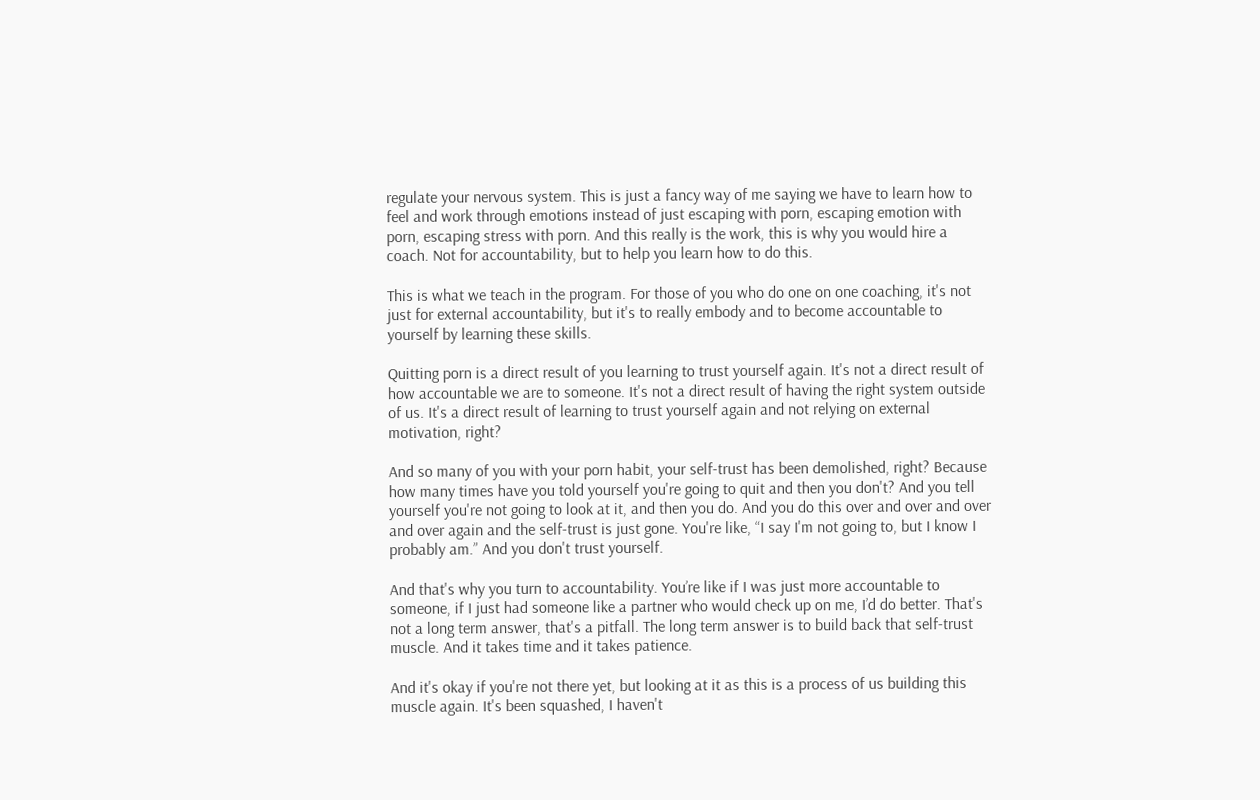regulate your nervous system. This is just a fancy way of me saying we have to learn how to feel and work through emotions instead of just escaping with porn, escaping emotion with porn, escaping stress with porn. And this really is the work, this is why you would hire a coach. Not for accountability, but to help you learn how to do this.

This is what we teach in the program. For those of you who do one on one coaching, it's not just for external accountability, but it's to really embody and to become accountable to yourself by learning these skills.

Quitting porn is a direct result of you learning to trust yourself again. It's not a direct result of how accountable we are to someone. It's not a direct result of having the right system outside of us. It's a direct result of learning to trust yourself again and not relying on external motivation, right?

And so many of you with your porn habit, your self-trust has been demolished, right? Because how many times have you told yourself you're going to quit and then you don't? And you tell yourself you're not going to look at it, and then you do. And you do this over and over and over and over again and the self-trust is just gone. You're like, “I say I'm not going to, but I know I probably am.” And you don't trust yourself.

And that's why you turn to accountability. You’re like if I was just more accountable to someone, if I just had someone like a partner who would check up on me, I’d do better. That's not a long term answer, that's a pitfall. The long term answer is to build back that self-trust muscle. And it takes time and it takes patience.

And it's okay if you're not there yet, but looking at it as this is a process of us building this muscle again. It's been squashed, I haven't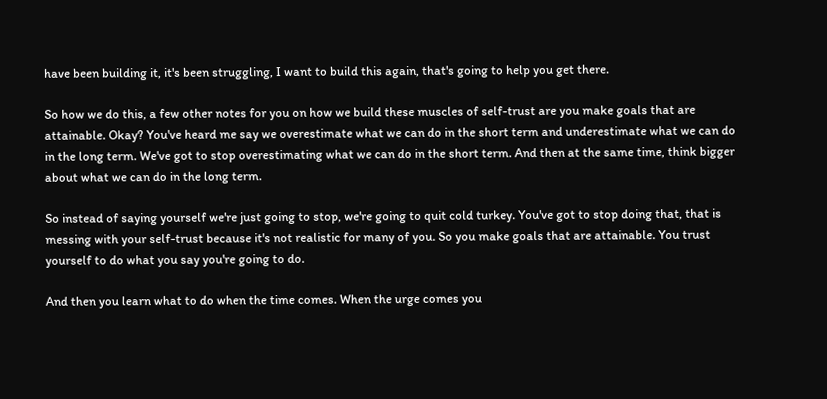have been building it, it's been struggling, I want to build this again, that's going to help you get there.

So how we do this, a few other notes for you on how we build these muscles of self-trust are you make goals that are attainable. Okay? You've heard me say we overestimate what we can do in the short term and underestimate what we can do in the long term. We've got to stop overestimating what we can do in the short term. And then at the same time, think bigger about what we can do in the long term.

So instead of saying yourself we're just going to stop, we're going to quit cold turkey. You've got to stop doing that, that is messing with your self-trust because it's not realistic for many of you. So you make goals that are attainable. You trust yourself to do what you say you're going to do.

And then you learn what to do when the time comes. When the urge comes you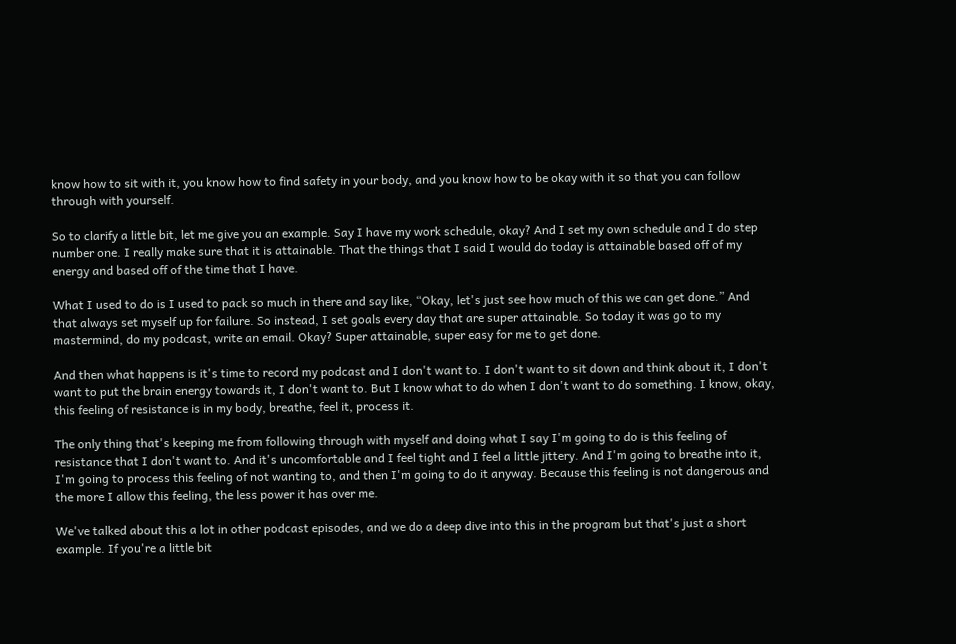know how to sit with it, you know how to find safety in your body, and you know how to be okay with it so that you can follow through with yourself.

So to clarify a little bit, let me give you an example. Say I have my work schedule, okay? And I set my own schedule and I do step number one. I really make sure that it is attainable. That the things that I said I would do today is attainable based off of my energy and based off of the time that I have.

What I used to do is I used to pack so much in there and say like, “Okay, let's just see how much of this we can get done.” And that always set myself up for failure. So instead, I set goals every day that are super attainable. So today it was go to my mastermind, do my podcast, write an email. Okay? Super attainable, super easy for me to get done.

And then what happens is it's time to record my podcast and I don't want to. I don't want to sit down and think about it, I don't want to put the brain energy towards it, I don't want to. But I know what to do when I don't want to do something. I know, okay, this feeling of resistance is in my body, breathe, feel it, process it.

The only thing that's keeping me from following through with myself and doing what I say I'm going to do is this feeling of resistance that I don't want to. And it's uncomfortable and I feel tight and I feel a little jittery. And I'm going to breathe into it, I'm going to process this feeling of not wanting to, and then I'm going to do it anyway. Because this feeling is not dangerous and the more I allow this feeling, the less power it has over me.

We've talked about this a lot in other podcast episodes, and we do a deep dive into this in the program but that's just a short example. If you're a little bit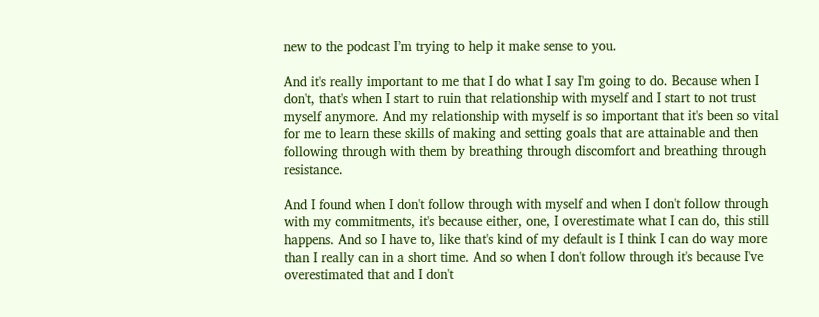new to the podcast I’m trying to help it make sense to you.

And it's really important to me that I do what I say I'm going to do. Because when I don't, that's when I start to ruin that relationship with myself and I start to not trust myself anymore. And my relationship with myself is so important that it's been so vital for me to learn these skills of making and setting goals that are attainable and then following through with them by breathing through discomfort and breathing through resistance.

And I found when I don't follow through with myself and when I don't follow through with my commitments, it's because either, one, I overestimate what I can do, this still happens. And so I have to, like that's kind of my default is I think I can do way more than I really can in a short time. And so when I don't follow through it's because I've overestimated that and I don't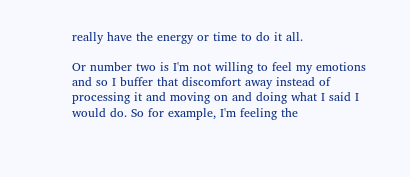really have the energy or time to do it all.

Or number two is I'm not willing to feel my emotions and so I buffer that discomfort away instead of processing it and moving on and doing what I said I would do. So for example, I'm feeling the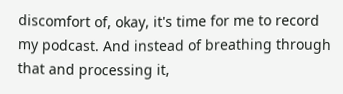discomfort of, okay, it's time for me to record my podcast. And instead of breathing through that and processing it,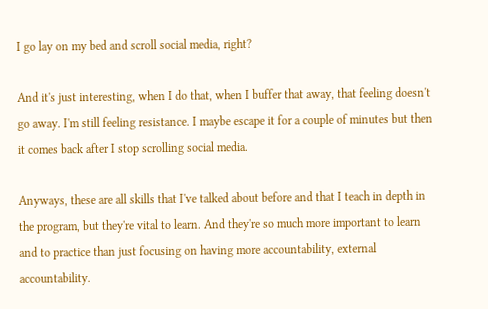I go lay on my bed and scroll social media, right?

And it's just interesting, when I do that, when I buffer that away, that feeling doesn't go away. I'm still feeling resistance. I maybe escape it for a couple of minutes but then it comes back after I stop scrolling social media.

Anyways, these are all skills that I've talked about before and that I teach in depth in the program, but they're vital to learn. And they're so much more important to learn and to practice than just focusing on having more accountability, external accountability.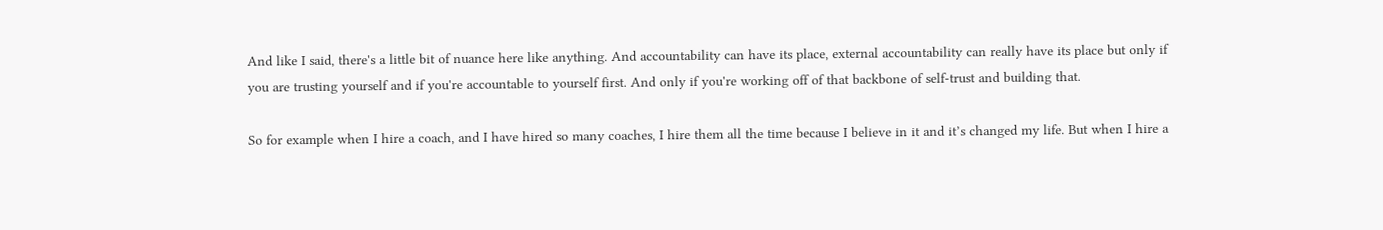And like I said, there's a little bit of nuance here like anything. And accountability can have its place, external accountability can really have its place but only if you are trusting yourself and if you're accountable to yourself first. And only if you're working off of that backbone of self-trust and building that.

So for example when I hire a coach, and I have hired so many coaches, I hire them all the time because I believe in it and it’s changed my life. But when I hire a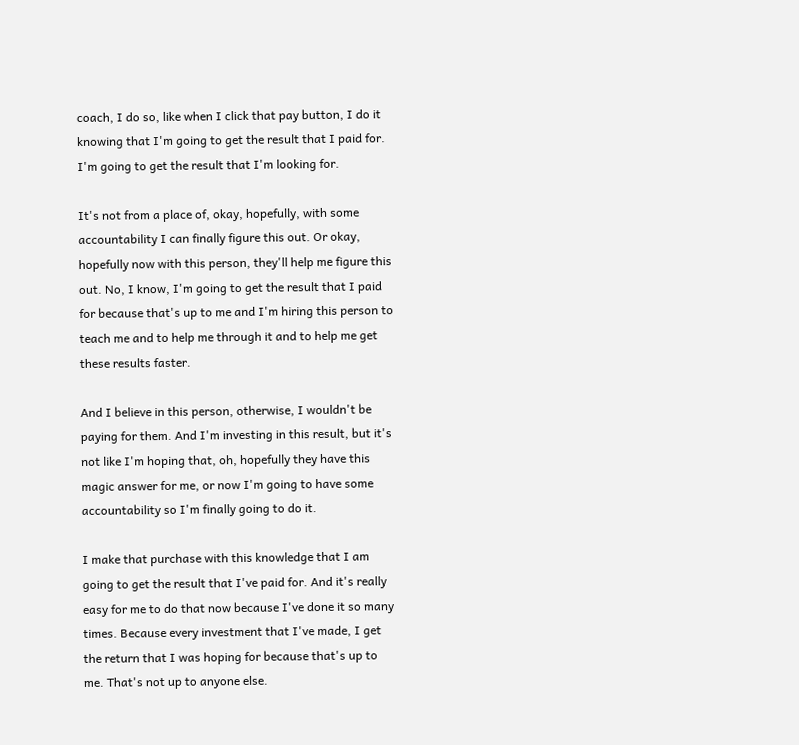coach, I do so, like when I click that pay button, I do it knowing that I'm going to get the result that I paid for. I'm going to get the result that I'm looking for.

It's not from a place of, okay, hopefully, with some accountability I can finally figure this out. Or okay, hopefully now with this person, they'll help me figure this out. No, I know, I'm going to get the result that I paid for because that's up to me and I'm hiring this person to teach me and to help me through it and to help me get these results faster.

And I believe in this person, otherwise, I wouldn't be paying for them. And I'm investing in this result, but it's not like I'm hoping that, oh, hopefully they have this magic answer for me, or now I'm going to have some accountability so I'm finally going to do it.

I make that purchase with this knowledge that I am going to get the result that I've paid for. And it's really easy for me to do that now because I've done it so many times. Because every investment that I've made, I get the return that I was hoping for because that's up to me. That's not up to anyone else.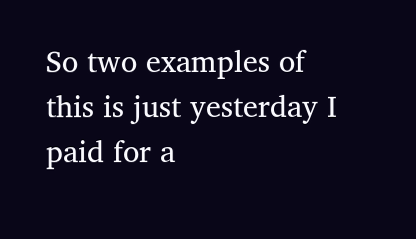So two examples of this is just yesterday I paid for a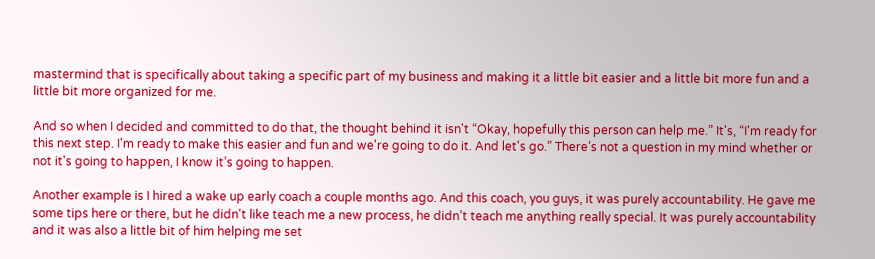mastermind that is specifically about taking a specific part of my business and making it a little bit easier and a little bit more fun and a little bit more organized for me.

And so when I decided and committed to do that, the thought behind it isn't “Okay, hopefully this person can help me.” It's, “I'm ready for this next step. I'm ready to make this easier and fun and we're going to do it. And let's go.” There’s not a question in my mind whether or not it's going to happen, I know it’s going to happen.

Another example is I hired a wake up early coach a couple months ago. And this coach, you guys, it was purely accountability. He gave me some tips here or there, but he didn't like teach me a new process, he didn’t teach me anything really special. It was purely accountability and it was also a little bit of him helping me set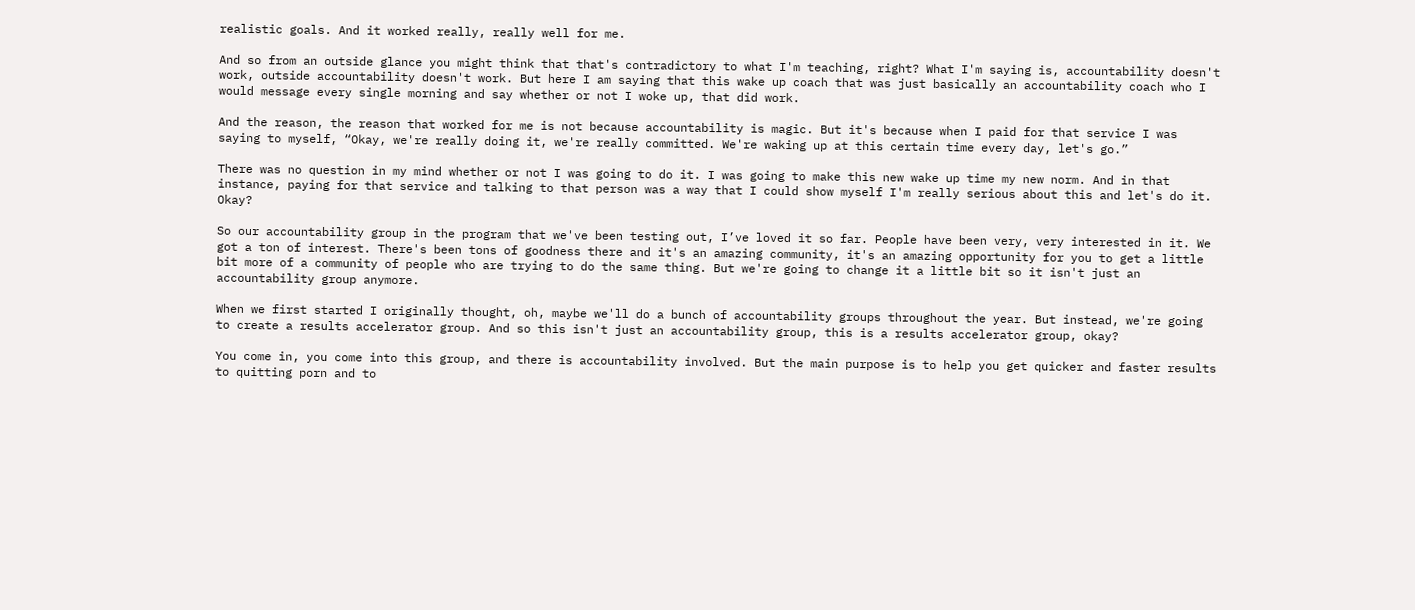realistic goals. And it worked really, really well for me.

And so from an outside glance you might think that that's contradictory to what I'm teaching, right? What I'm saying is, accountability doesn't work, outside accountability doesn't work. But here I am saying that this wake up coach that was just basically an accountability coach who I would message every single morning and say whether or not I woke up, that did work.

And the reason, the reason that worked for me is not because accountability is magic. But it's because when I paid for that service I was saying to myself, “Okay, we're really doing it, we're really committed. We're waking up at this certain time every day, let's go.”

There was no question in my mind whether or not I was going to do it. I was going to make this new wake up time my new norm. And in that instance, paying for that service and talking to that person was a way that I could show myself I'm really serious about this and let's do it. Okay?

So our accountability group in the program that we've been testing out, I’ve loved it so far. People have been very, very interested in it. We got a ton of interest. There's been tons of goodness there and it's an amazing community, it's an amazing opportunity for you to get a little bit more of a community of people who are trying to do the same thing. But we're going to change it a little bit so it isn't just an accountability group anymore.

When we first started I originally thought, oh, maybe we'll do a bunch of accountability groups throughout the year. But instead, we're going to create a results accelerator group. And so this isn't just an accountability group, this is a results accelerator group, okay?

You come in, you come into this group, and there is accountability involved. But the main purpose is to help you get quicker and faster results to quitting porn and to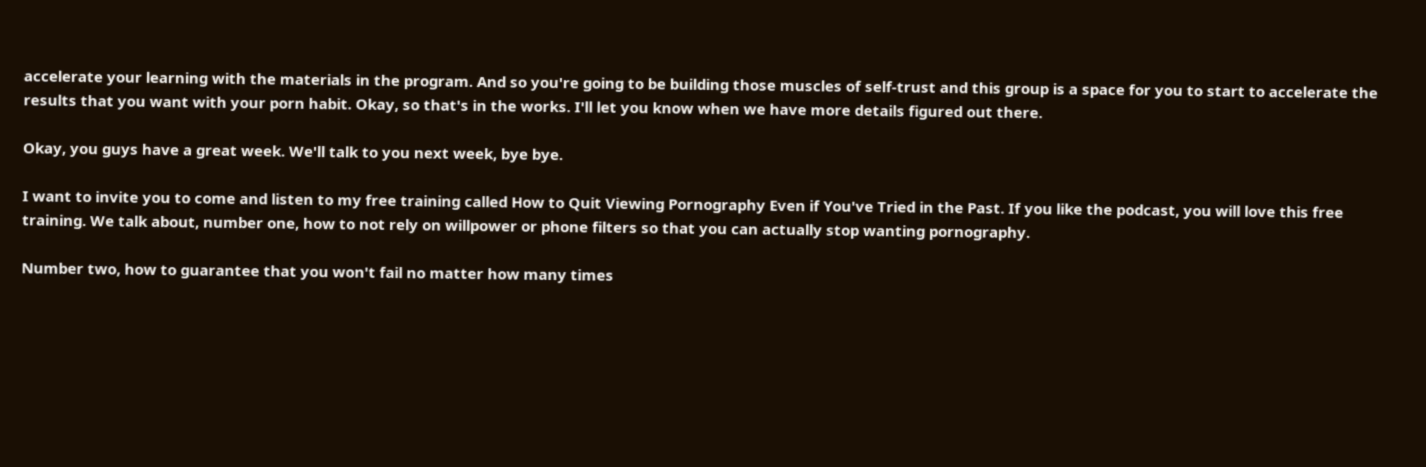accelerate your learning with the materials in the program. And so you're going to be building those muscles of self-trust and this group is a space for you to start to accelerate the results that you want with your porn habit. Okay, so that's in the works. I'll let you know when we have more details figured out there.

Okay, you guys have a great week. We'll talk to you next week, bye bye.

I want to invite you to come and listen to my free training called How to Quit Viewing Pornography Even if You've Tried in the Past. If you like the podcast, you will love this free training. We talk about, number one, how to not rely on willpower or phone filters so that you can actually stop wanting pornography.

Number two, how to guarantee that you won't fail no matter how many times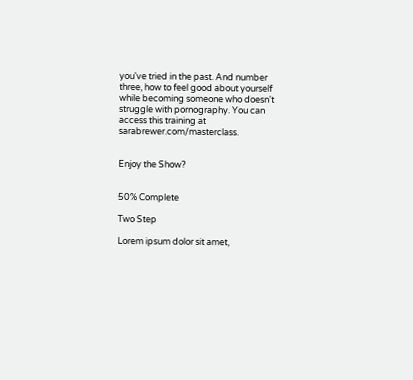you've tried in the past. And number three, how to feel good about yourself while becoming someone who doesn't struggle with pornography. You can access this training at sarabrewer.com/masterclass.


Enjoy the Show?


50% Complete

Two Step

Lorem ipsum dolor sit amet,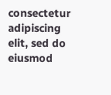consectetur adipiscing elit, sed do eiusmod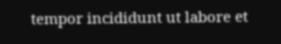tempor incididunt ut labore et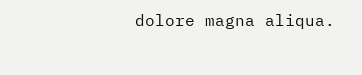dolore magna aliqua.